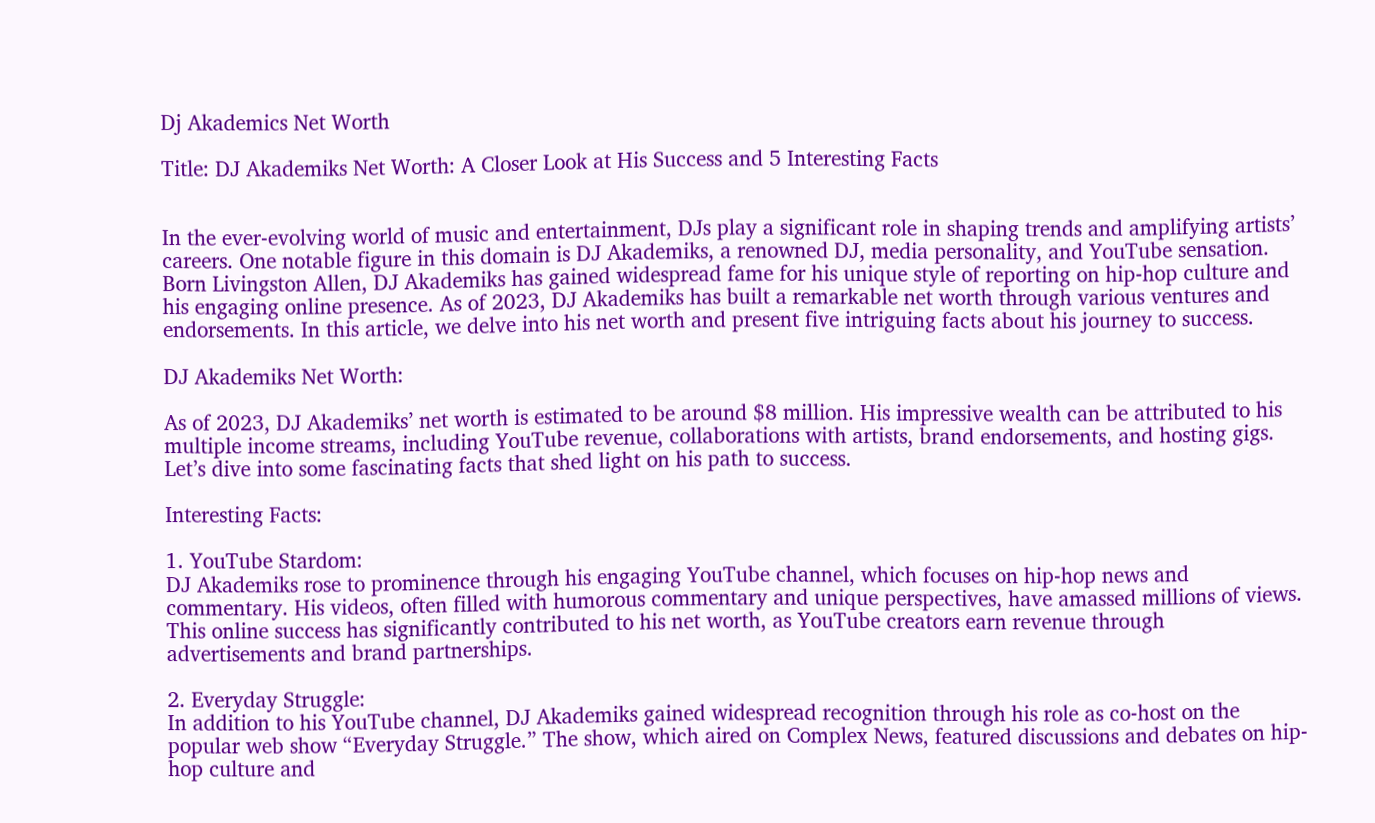Dj Akademics Net Worth

Title: DJ Akademiks Net Worth: A Closer Look at His Success and 5 Interesting Facts


In the ever-evolving world of music and entertainment, DJs play a significant role in shaping trends and amplifying artists’ careers. One notable figure in this domain is DJ Akademiks, a renowned DJ, media personality, and YouTube sensation. Born Livingston Allen, DJ Akademiks has gained widespread fame for his unique style of reporting on hip-hop culture and his engaging online presence. As of 2023, DJ Akademiks has built a remarkable net worth through various ventures and endorsements. In this article, we delve into his net worth and present five intriguing facts about his journey to success.

DJ Akademiks Net Worth:

As of 2023, DJ Akademiks’ net worth is estimated to be around $8 million. His impressive wealth can be attributed to his multiple income streams, including YouTube revenue, collaborations with artists, brand endorsements, and hosting gigs. Let’s dive into some fascinating facts that shed light on his path to success.

Interesting Facts:

1. YouTube Stardom:
DJ Akademiks rose to prominence through his engaging YouTube channel, which focuses on hip-hop news and commentary. His videos, often filled with humorous commentary and unique perspectives, have amassed millions of views. This online success has significantly contributed to his net worth, as YouTube creators earn revenue through advertisements and brand partnerships.

2. Everyday Struggle:
In addition to his YouTube channel, DJ Akademiks gained widespread recognition through his role as co-host on the popular web show “Everyday Struggle.” The show, which aired on Complex News, featured discussions and debates on hip-hop culture and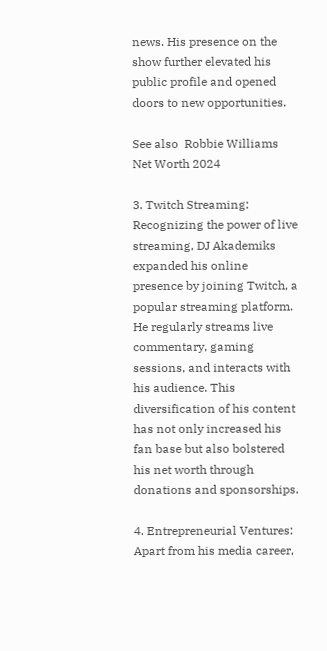news. His presence on the show further elevated his public profile and opened doors to new opportunities.

See also  Robbie Williams Net Worth 2024

3. Twitch Streaming:
Recognizing the power of live streaming, DJ Akademiks expanded his online presence by joining Twitch, a popular streaming platform. He regularly streams live commentary, gaming sessions, and interacts with his audience. This diversification of his content has not only increased his fan base but also bolstered his net worth through donations and sponsorships.

4. Entrepreneurial Ventures:
Apart from his media career,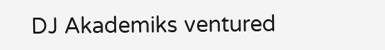DJ Akademiks ventured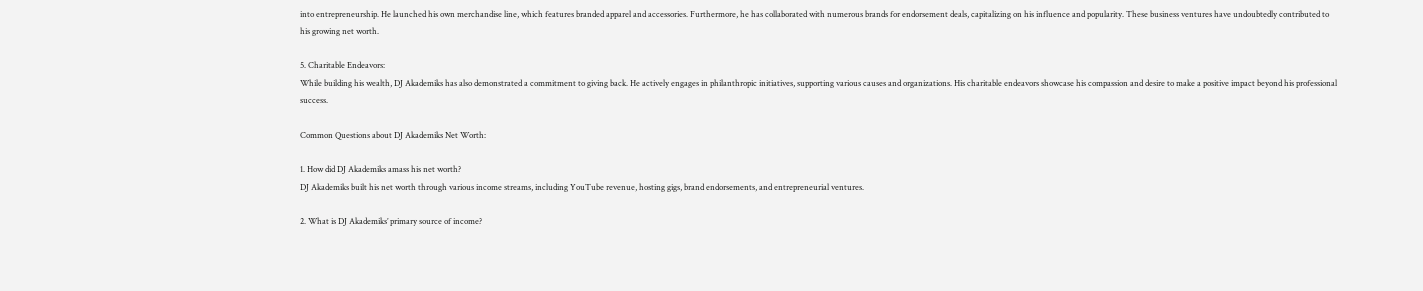into entrepreneurship. He launched his own merchandise line, which features branded apparel and accessories. Furthermore, he has collaborated with numerous brands for endorsement deals, capitalizing on his influence and popularity. These business ventures have undoubtedly contributed to his growing net worth.

5. Charitable Endeavors:
While building his wealth, DJ Akademiks has also demonstrated a commitment to giving back. He actively engages in philanthropic initiatives, supporting various causes and organizations. His charitable endeavors showcase his compassion and desire to make a positive impact beyond his professional success.

Common Questions about DJ Akademiks Net Worth:

1. How did DJ Akademiks amass his net worth?
DJ Akademiks built his net worth through various income streams, including YouTube revenue, hosting gigs, brand endorsements, and entrepreneurial ventures.

2. What is DJ Akademiks’ primary source of income?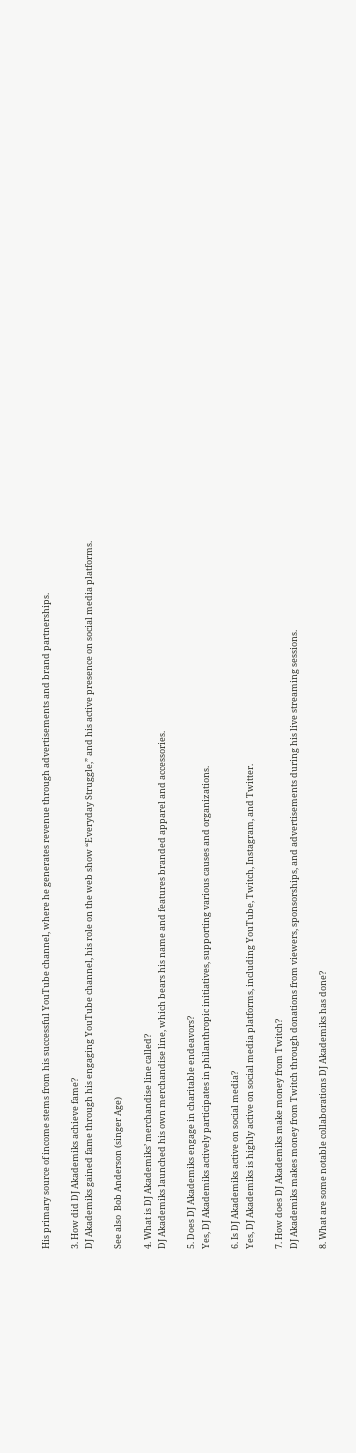His primary source of income stems from his successful YouTube channel, where he generates revenue through advertisements and brand partnerships.

3. How did DJ Akademiks achieve fame?
DJ Akademiks gained fame through his engaging YouTube channel, his role on the web show “Everyday Struggle,” and his active presence on social media platforms.

See also  Bob Anderson (singer Age)

4. What is DJ Akademiks’ merchandise line called?
DJ Akademiks launched his own merchandise line, which bears his name and features branded apparel and accessories.

5. Does DJ Akademiks engage in charitable endeavors?
Yes, DJ Akademiks actively participates in philanthropic initiatives, supporting various causes and organizations.

6. Is DJ Akademiks active on social media?
Yes, DJ Akademiks is highly active on social media platforms, including YouTube, Twitch, Instagram, and Twitter.

7. How does DJ Akademiks make money from Twitch?
DJ Akademiks makes money from Twitch through donations from viewers, sponsorships, and advertisements during his live streaming sessions.

8. What are some notable collaborations DJ Akademiks has done?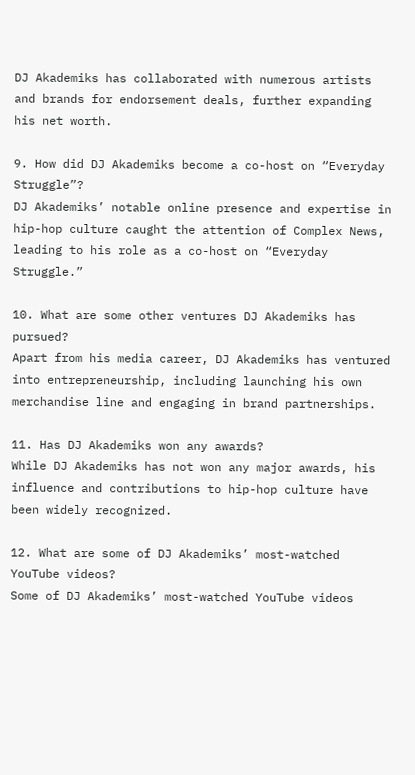DJ Akademiks has collaborated with numerous artists and brands for endorsement deals, further expanding his net worth.

9. How did DJ Akademiks become a co-host on “Everyday Struggle”?
DJ Akademiks’ notable online presence and expertise in hip-hop culture caught the attention of Complex News, leading to his role as a co-host on “Everyday Struggle.”

10. What are some other ventures DJ Akademiks has pursued?
Apart from his media career, DJ Akademiks has ventured into entrepreneurship, including launching his own merchandise line and engaging in brand partnerships.

11. Has DJ Akademiks won any awards?
While DJ Akademiks has not won any major awards, his influence and contributions to hip-hop culture have been widely recognized.

12. What are some of DJ Akademiks’ most-watched YouTube videos?
Some of DJ Akademiks’ most-watched YouTube videos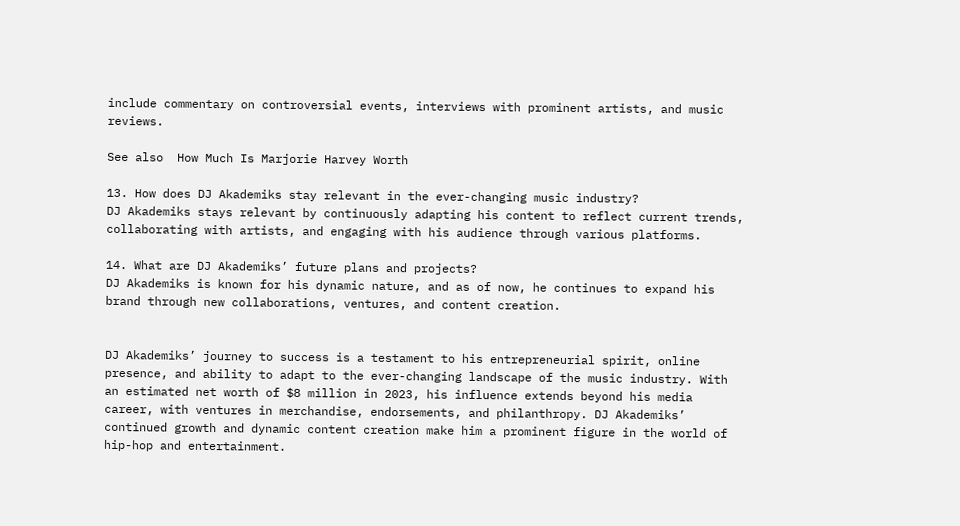include commentary on controversial events, interviews with prominent artists, and music reviews.

See also  How Much Is Marjorie Harvey Worth

13. How does DJ Akademiks stay relevant in the ever-changing music industry?
DJ Akademiks stays relevant by continuously adapting his content to reflect current trends, collaborating with artists, and engaging with his audience through various platforms.

14. What are DJ Akademiks’ future plans and projects?
DJ Akademiks is known for his dynamic nature, and as of now, he continues to expand his brand through new collaborations, ventures, and content creation.


DJ Akademiks’ journey to success is a testament to his entrepreneurial spirit, online presence, and ability to adapt to the ever-changing landscape of the music industry. With an estimated net worth of $8 million in 2023, his influence extends beyond his media career, with ventures in merchandise, endorsements, and philanthropy. DJ Akademiks’ continued growth and dynamic content creation make him a prominent figure in the world of hip-hop and entertainment.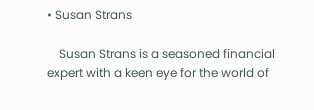• Susan Strans

    Susan Strans is a seasoned financial expert with a keen eye for the world of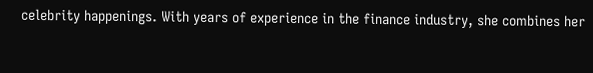celebrity happenings. With years of experience in the finance industry, she combines her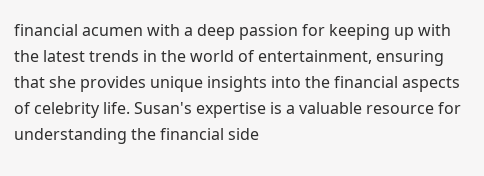financial acumen with a deep passion for keeping up with the latest trends in the world of entertainment, ensuring that she provides unique insights into the financial aspects of celebrity life. Susan's expertise is a valuable resource for understanding the financial side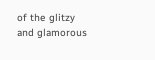of the glitzy and glamorous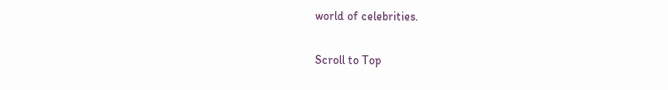world of celebrities.

Scroll to Top